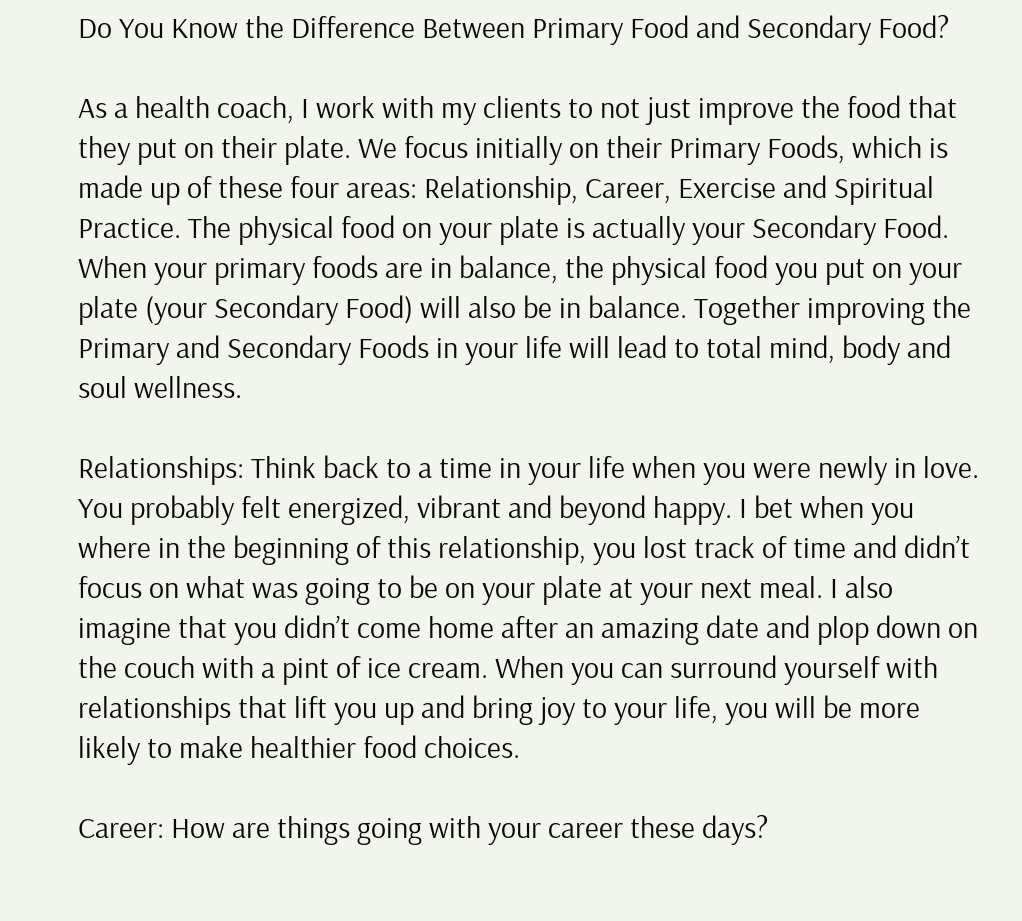Do You Know the Difference Between Primary Food and Secondary Food?

As a health coach, I work with my clients to not just improve the food that they put on their plate. We focus initially on their Primary Foods, which is made up of these four areas: Relationship, Career, Exercise and Spiritual Practice. The physical food on your plate is actually your Secondary Food. When your primary foods are in balance, the physical food you put on your plate (your Secondary Food) will also be in balance. Together improving the Primary and Secondary Foods in your life will lead to total mind, body and soul wellness.

Relationships: Think back to a time in your life when you were newly in love. You probably felt energized, vibrant and beyond happy. I bet when you where in the beginning of this relationship, you lost track of time and didn’t focus on what was going to be on your plate at your next meal. I also imagine that you didn’t come home after an amazing date and plop down on the couch with a pint of ice cream. When you can surround yourself with relationships that lift you up and bring joy to your life, you will be more likely to make healthier food choices.

Career: How are things going with your career these days?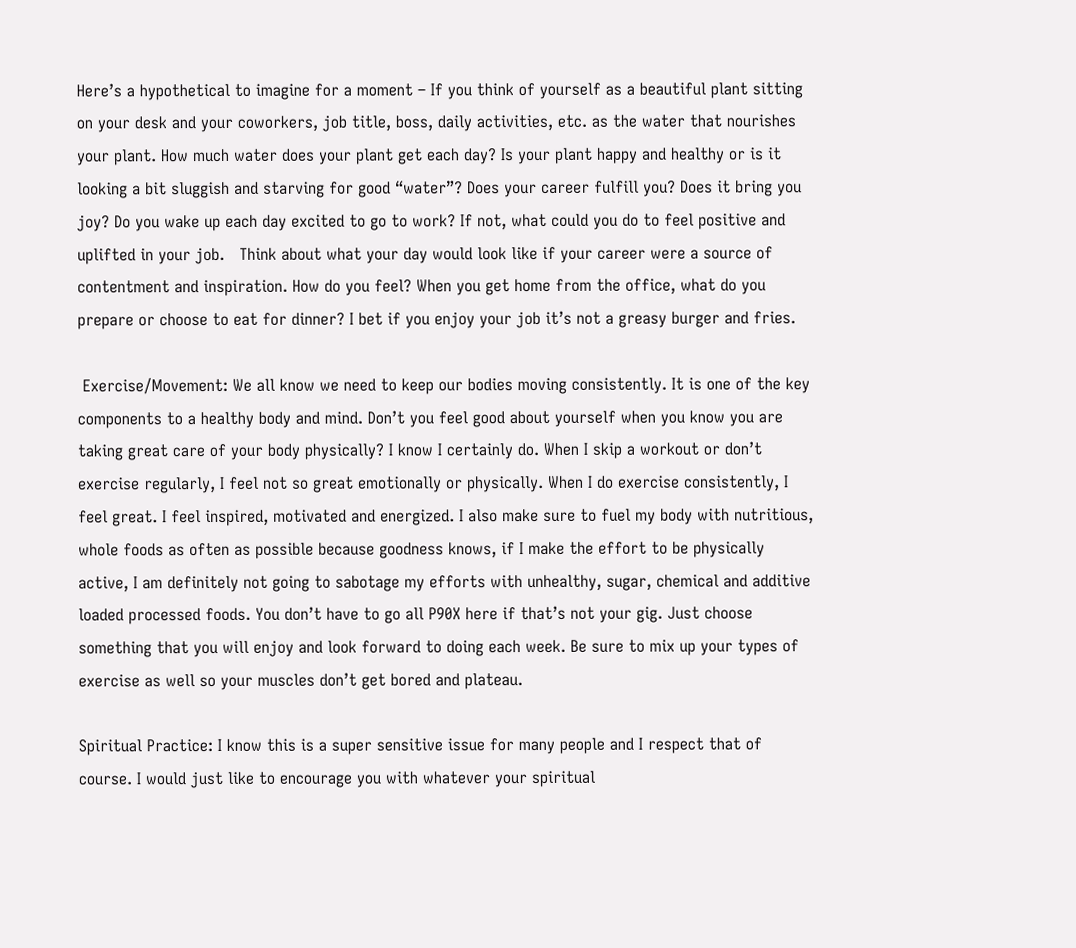Here’s a hypothetical to imagine for a moment – If you think of yourself as a beautiful plant sitting on your desk and your coworkers, job title, boss, daily activities, etc. as the water that nourishes your plant. How much water does your plant get each day? Is your plant happy and healthy or is it looking a bit sluggish and starving for good “water”? Does your career fulfill you? Does it bring you joy? Do you wake up each day excited to go to work? If not, what could you do to feel positive and uplifted in your job.   Think about what your day would look like if your career were a source of contentment and inspiration. How do you feel? When you get home from the office, what do you prepare or choose to eat for dinner? I bet if you enjoy your job it’s not a greasy burger and fries.

 Exercise/Movement: We all know we need to keep our bodies moving consistently. It is one of the key components to a healthy body and mind. Don’t you feel good about yourself when you know you are taking great care of your body physically? I know I certainly do. When I skip a workout or don’t exercise regularly, I feel not so great emotionally or physically. When I do exercise consistently, I feel great. I feel inspired, motivated and energized. I also make sure to fuel my body with nutritious, whole foods as often as possible because goodness knows, if I make the effort to be physically active, I am definitely not going to sabotage my efforts with unhealthy, sugar, chemical and additive loaded processed foods. You don’t have to go all P90X here if that’s not your gig. Just choose something that you will enjoy and look forward to doing each week. Be sure to mix up your types of exercise as well so your muscles don’t get bored and plateau.

Spiritual Practice: I know this is a super sensitive issue for many people and I respect that of course. I would just like to encourage you with whatever your spiritual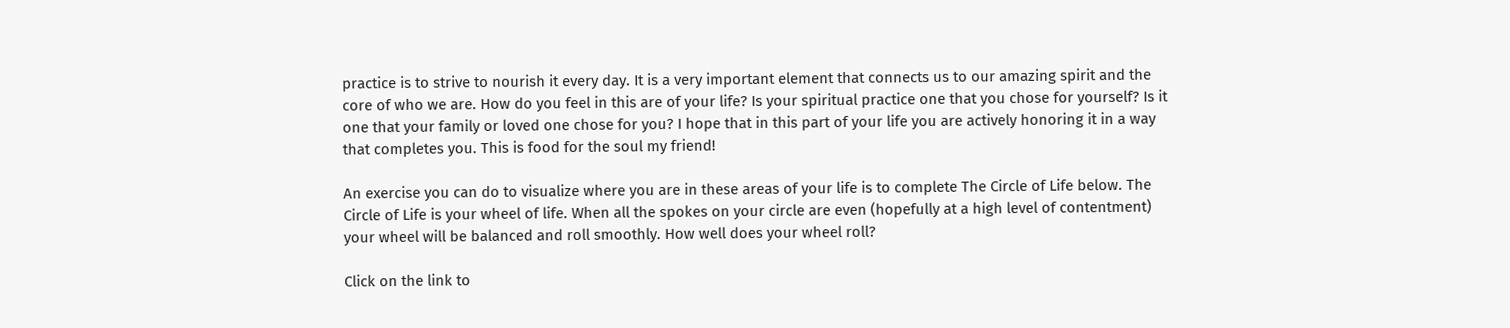practice is to strive to nourish it every day. It is a very important element that connects us to our amazing spirit and the core of who we are. How do you feel in this are of your life? Is your spiritual practice one that you chose for yourself? Is it one that your family or loved one chose for you? I hope that in this part of your life you are actively honoring it in a way that completes you. This is food for the soul my friend!

An exercise you can do to visualize where you are in these areas of your life is to complete The Circle of Life below. The Circle of Life is your wheel of life. When all the spokes on your circle are even (hopefully at a high level of contentment) your wheel will be balanced and roll smoothly. How well does your wheel roll?

Click on the link to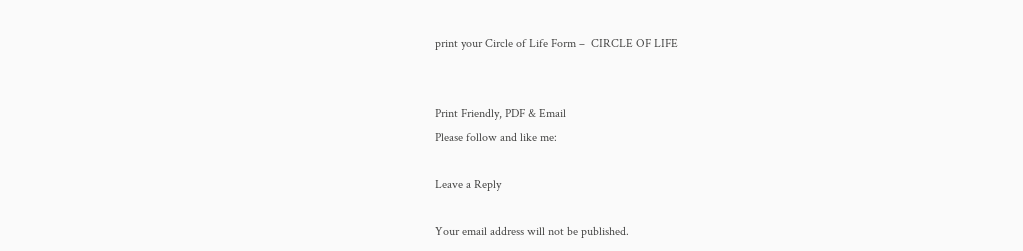print your Circle of Life Form –  CIRCLE OF LIFE


Print Friendly, PDF & Email
Please follow and like me:

Leave a Reply

Your email address will not be published.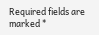Required fields are marked *